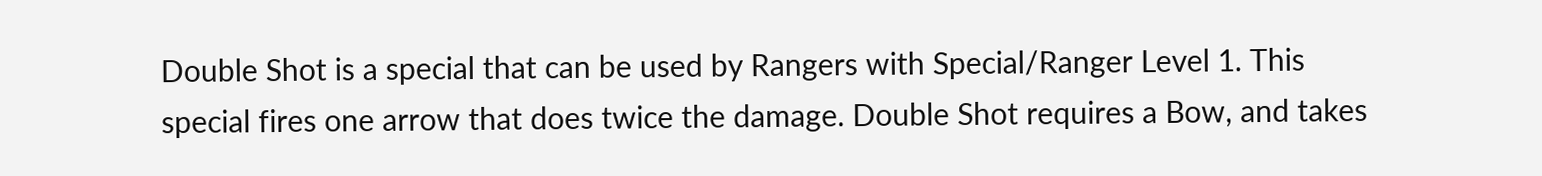Double Shot is a special that can be used by Rangers with Special/Ranger Level 1. This special fires one arrow that does twice the damage. Double Shot requires a Bow, and takes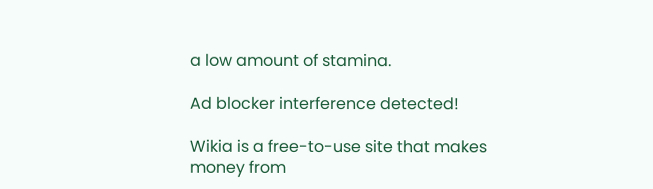a low amount of stamina.

Ad blocker interference detected!

Wikia is a free-to-use site that makes money from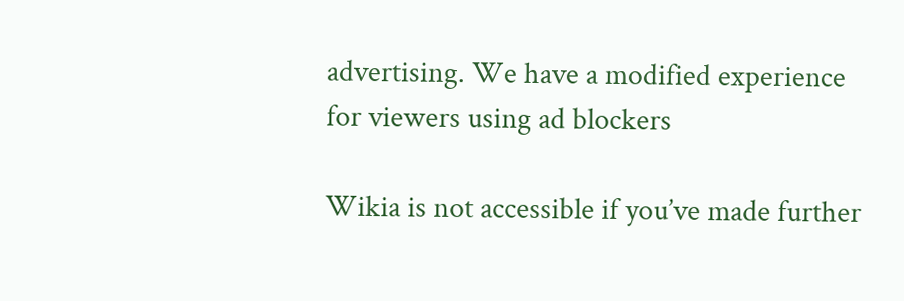advertising. We have a modified experience for viewers using ad blockers

Wikia is not accessible if you’ve made further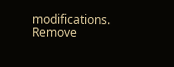modifications. Remove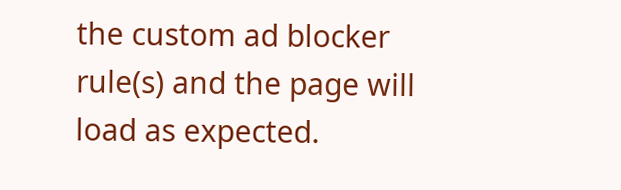the custom ad blocker rule(s) and the page will load as expected.